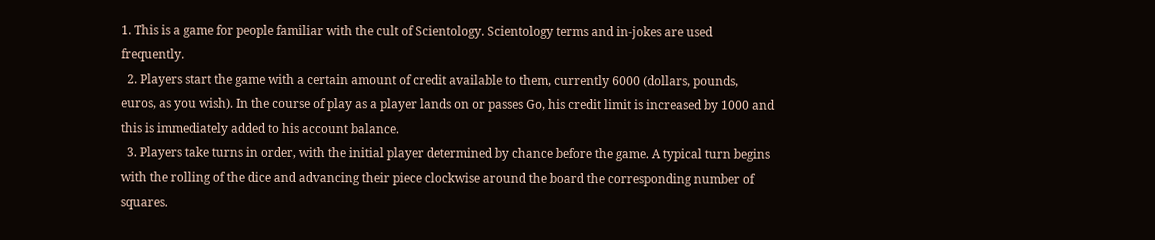1. This is a game for people familiar with the cult of Scientology. Scientology terms and in-jokes are used frequently.
  2. Players start the game with a certain amount of credit available to them, currently 6000 (dollars, pounds, euros, as you wish). In the course of play as a player lands on or passes Go, his credit limit is increased by 1000 and this is immediately added to his account balance.
  3. Players take turns in order, with the initial player determined by chance before the game. A typical turn begins with the rolling of the dice and advancing their piece clockwise around the board the corresponding number of squares.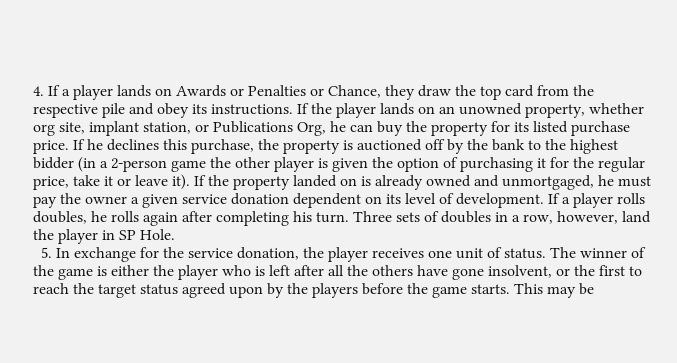4. If a player lands on Awards or Penalties or Chance, they draw the top card from the respective pile and obey its instructions. If the player lands on an unowned property, whether org site, implant station, or Publications Org, he can buy the property for its listed purchase price. If he declines this purchase, the property is auctioned off by the bank to the highest bidder (in a 2-person game the other player is given the option of purchasing it for the regular price, take it or leave it). If the property landed on is already owned and unmortgaged, he must pay the owner a given service donation dependent on its level of development. If a player rolls doubles, he rolls again after completing his turn. Three sets of doubles in a row, however, land the player in SP Hole.
  5. In exchange for the service donation, the player receives one unit of status. The winner of the game is either the player who is left after all the others have gone insolvent, or the first to reach the target status agreed upon by the players before the game starts. This may be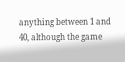anything between 1 and 40, although the game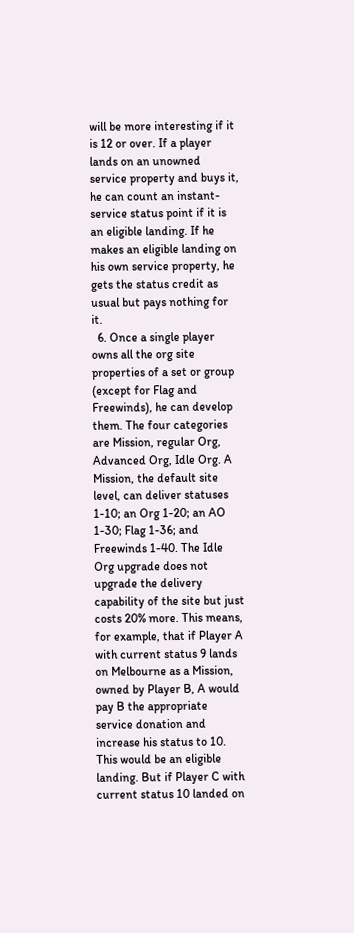will be more interesting if it is 12 or over. If a player lands on an unowned service property and buys it, he can count an instant-service status point if it is an eligible landing. If he makes an eligible landing on his own service property, he gets the status credit as usual but pays nothing for it.
  6. Once a single player owns all the org site properties of a set or group (except for Flag and Freewinds), he can develop them. The four categories are Mission, regular Org, Advanced Org, Idle Org. A Mission, the default site level, can deliver statuses 1-10; an Org 1-20; an AO 1-30; Flag 1-36; and Freewinds 1-40. The Idle Org upgrade does not upgrade the delivery capability of the site but just costs 20% more. This means, for example, that if Player A with current status 9 lands on Melbourne as a Mission, owned by Player B, A would pay B the appropriate service donation and increase his status to 10. This would be an eligible landing. But if Player C with current status 10 landed on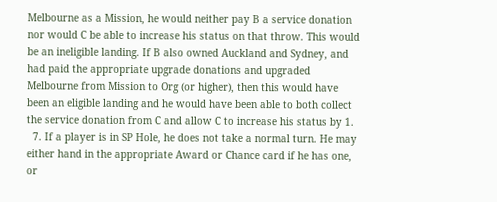Melbourne as a Mission, he would neither pay B a service donation nor would C be able to increase his status on that throw. This would be an ineligible landing. If B also owned Auckland and Sydney, and had paid the appropriate upgrade donations and upgraded Melbourne from Mission to Org (or higher), then this would have been an eligible landing and he would have been able to both collect the service donation from C and allow C to increase his status by 1.
  7. If a player is in SP Hole, he does not take a normal turn. He may either hand in the appropriate Award or Chance card if he has one, or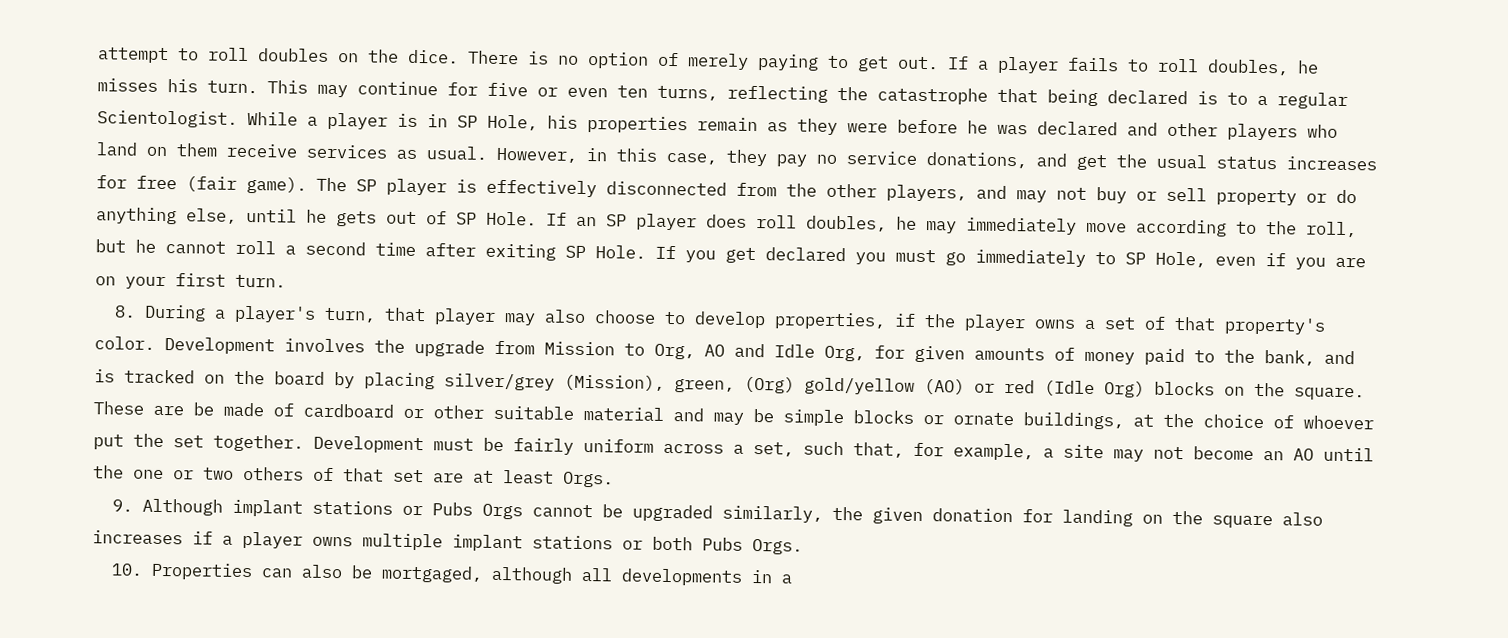attempt to roll doubles on the dice. There is no option of merely paying to get out. If a player fails to roll doubles, he misses his turn. This may continue for five or even ten turns, reflecting the catastrophe that being declared is to a regular Scientologist. While a player is in SP Hole, his properties remain as they were before he was declared and other players who land on them receive services as usual. However, in this case, they pay no service donations, and get the usual status increases for free (fair game). The SP player is effectively disconnected from the other players, and may not buy or sell property or do anything else, until he gets out of SP Hole. If an SP player does roll doubles, he may immediately move according to the roll, but he cannot roll a second time after exiting SP Hole. If you get declared you must go immediately to SP Hole, even if you are on your first turn.
  8. During a player's turn, that player may also choose to develop properties, if the player owns a set of that property's color. Development involves the upgrade from Mission to Org, AO and Idle Org, for given amounts of money paid to the bank, and is tracked on the board by placing silver/grey (Mission), green, (Org) gold/yellow (AO) or red (Idle Org) blocks on the square. These are be made of cardboard or other suitable material and may be simple blocks or ornate buildings, at the choice of whoever put the set together. Development must be fairly uniform across a set, such that, for example, a site may not become an AO until the one or two others of that set are at least Orgs.
  9. Although implant stations or Pubs Orgs cannot be upgraded similarly, the given donation for landing on the square also increases if a player owns multiple implant stations or both Pubs Orgs.
  10. Properties can also be mortgaged, although all developments in a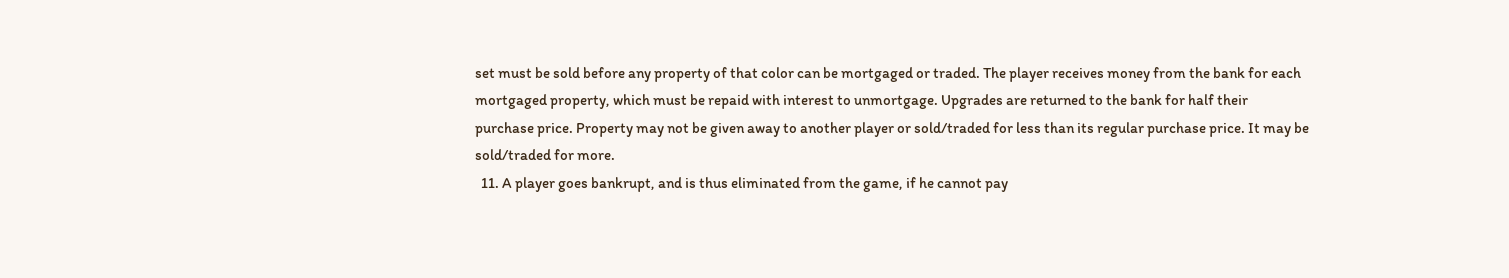set must be sold before any property of that color can be mortgaged or traded. The player receives money from the bank for each mortgaged property, which must be repaid with interest to unmortgage. Upgrades are returned to the bank for half their purchase price. Property may not be given away to another player or sold/traded for less than its regular purchase price. It may be sold/traded for more.
  11. A player goes bankrupt, and is thus eliminated from the game, if he cannot pay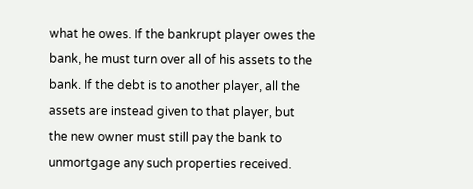what he owes. If the bankrupt player owes the bank, he must turn over all of his assets to the bank. If the debt is to another player, all the assets are instead given to that player, but the new owner must still pay the bank to unmortgage any such properties received.